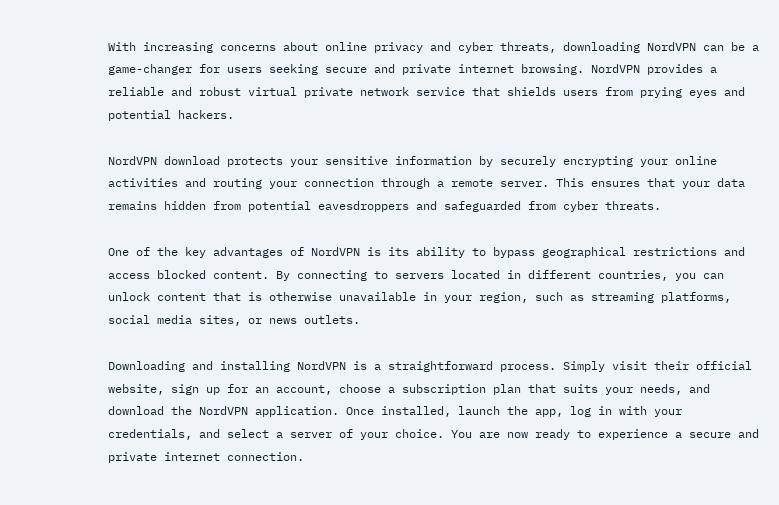With increasing concerns about online privacy and cyber threats, downloading NordVPN can be a game-changer for users seeking secure and private internet browsing. NordVPN provides a reliable and robust virtual private network service that shields users from prying eyes and potential hackers.

NordVPN download protects your sensitive information by securely encrypting your online activities and routing your connection through a remote server. This ensures that your data remains hidden from potential eavesdroppers and safeguarded from cyber threats.

One of the key advantages of NordVPN is its ability to bypass geographical restrictions and access blocked content. By connecting to servers located in different countries, you can unlock content that is otherwise unavailable in your region, such as streaming platforms, social media sites, or news outlets.

Downloading and installing NordVPN is a straightforward process. Simply visit their official website, sign up for an account, choose a subscription plan that suits your needs, and download the NordVPN application. Once installed, launch the app, log in with your credentials, and select a server of your choice. You are now ready to experience a secure and private internet connection.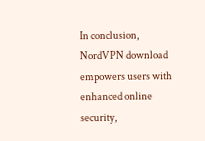In conclusion, NordVPN download empowers users with enhanced online security,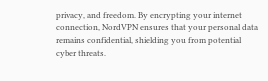privacy, and freedom. By encrypting your internet connection, NordVPN ensures that your personal data remains confidential, shielding you from potential cyber threats.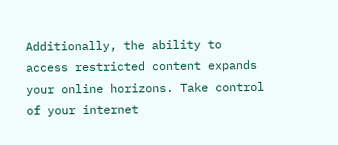Additionally, the ability to access restricted content expands your online horizons. Take control of your internet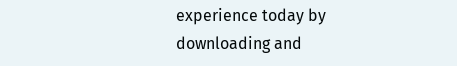experience today by downloading and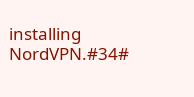installing NordVPN.#34#